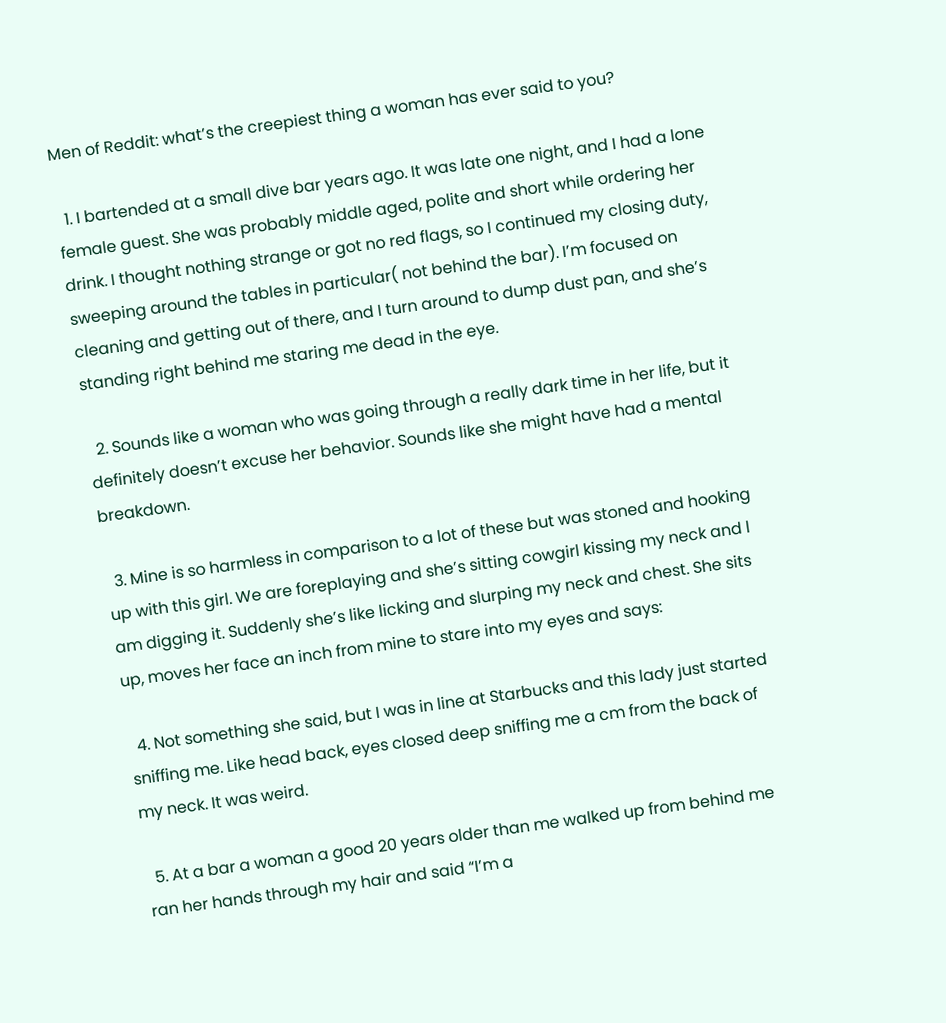Men of Reddit: what’s the creepiest thing a woman has ever said to you?

  1. I bartended at a small dive bar years ago. It was late one night, and I had a lone female guest. She was probably middle aged, polite and short while ordering her drink. I thought nothing strange or got no red flags, so I continued my closing duty, sweeping around the tables in particular( not behind the bar). I’m focused on cleaning and getting out of there, and I turn around to dump dust pan, and she’s standing right behind me staring me dead in the eye.

  2. Sounds like a woman who was going through a really dark time in her life, but it definitely doesn’t excuse her behavior. Sounds like she might have had a mental breakdown.

  3. Mine is so harmless in comparison to a lot of these but was stoned and hooking up with this girl. We are foreplaying and she’s sitting cowgirl kissing my neck and l am digging it. Suddenly she’s like licking and slurping my neck and chest. She sits up, moves her face an inch from mine to stare into my eyes and says:

  4. Not something she said, but I was in line at Starbucks and this lady just started sniffing me. Like head back, eyes closed deep sniffing me a cm from the back of my neck. It was weird.

  5. At a bar a woman a good 20 years older than me walked up from behind me ran her hands through my hair and said “I’m a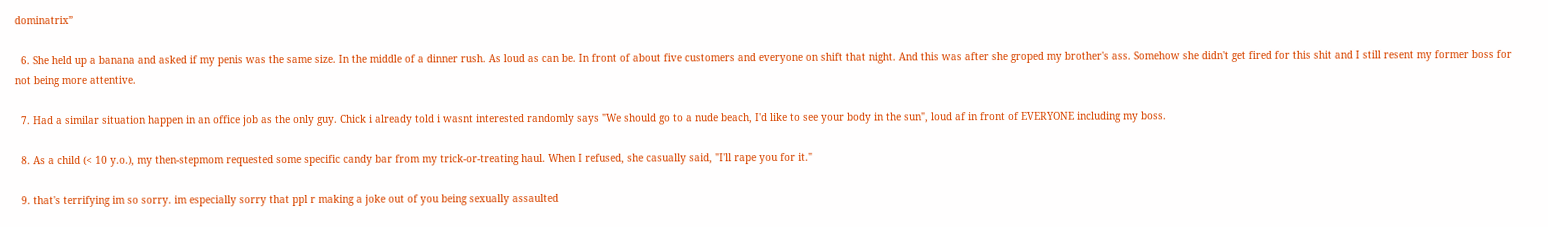dominatrix”

  6. She held up a banana and asked if my penis was the same size. In the middle of a dinner rush. As loud as can be. In front of about five customers and everyone on shift that night. And this was after she groped my brother's ass. Somehow she didn't get fired for this shit and I still resent my former boss for not being more attentive.

  7. Had a similar situation happen in an office job as the only guy. Chick i already told i wasnt interested randomly says "We should go to a nude beach, I'd like to see your body in the sun", loud af in front of EVERYONE including my boss.

  8. As a child (< 10 y.o.), my then-stepmom requested some specific candy bar from my trick-or-treating haul. When I refused, she casually said, "I'll rape you for it."

  9. that's terrifying im so sorry. im especially sorry that ppl r making a joke out of you being sexually assaulted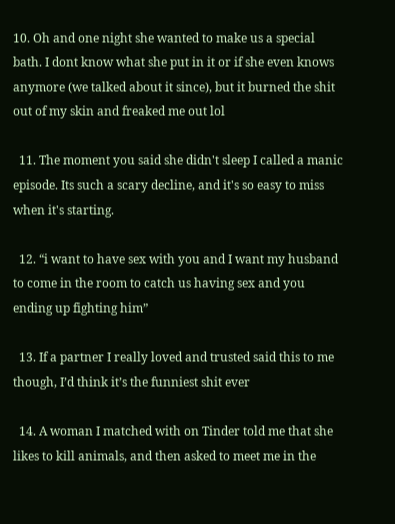10. Oh and one night she wanted to make us a special bath. I dont know what she put in it or if she even knows anymore (we talked about it since), but it burned the shit out of my skin and freaked me out lol

  11. The moment you said she didn't sleep I called a manic episode. Its such a scary decline, and it's so easy to miss when it's starting.

  12. “i want to have sex with you and I want my husband to come in the room to catch us having sex and you ending up fighting him”

  13. If a partner I really loved and trusted said this to me though, I’d think it’s the funniest shit ever

  14. A woman I matched with on Tinder told me that she likes to kill animals, and then asked to meet me in the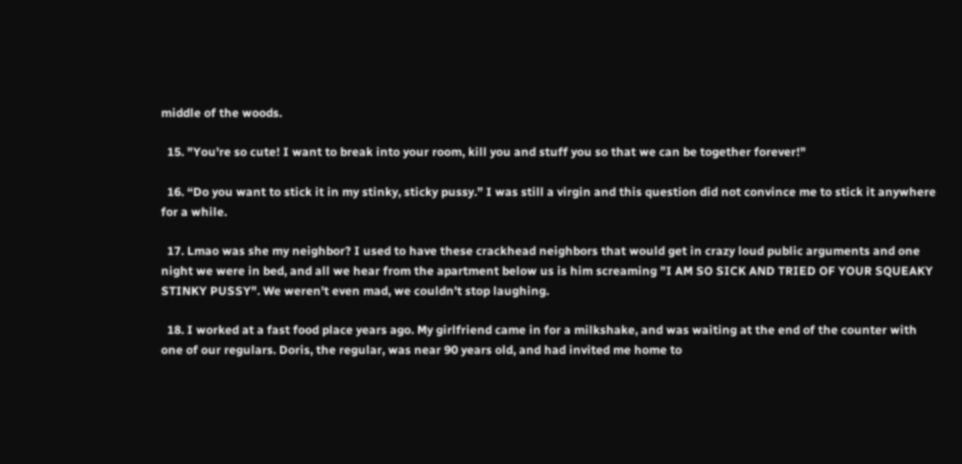middle of the woods.

  15. "You're so cute! I want to break into your room, kill you and stuff you so that we can be together forever!"

  16. “Do you want to stick it in my stinky, sticky pussy.” I was still a virgin and this question did not convince me to stick it anywhere for a while.

  17. Lmao was she my neighbor? I used to have these crackhead neighbors that would get in crazy loud public arguments and one night we were in bed, and all we hear from the apartment below us is him screaming "I AM SO SICK AND TRIED OF YOUR SQUEAKY STINKY PUSSY". We weren't even mad, we couldn't stop laughing.

  18. I worked at a fast food place years ago. My girlfriend came in for a milkshake, and was waiting at the end of the counter with one of our regulars. Doris, the regular, was near 90 years old, and had invited me home to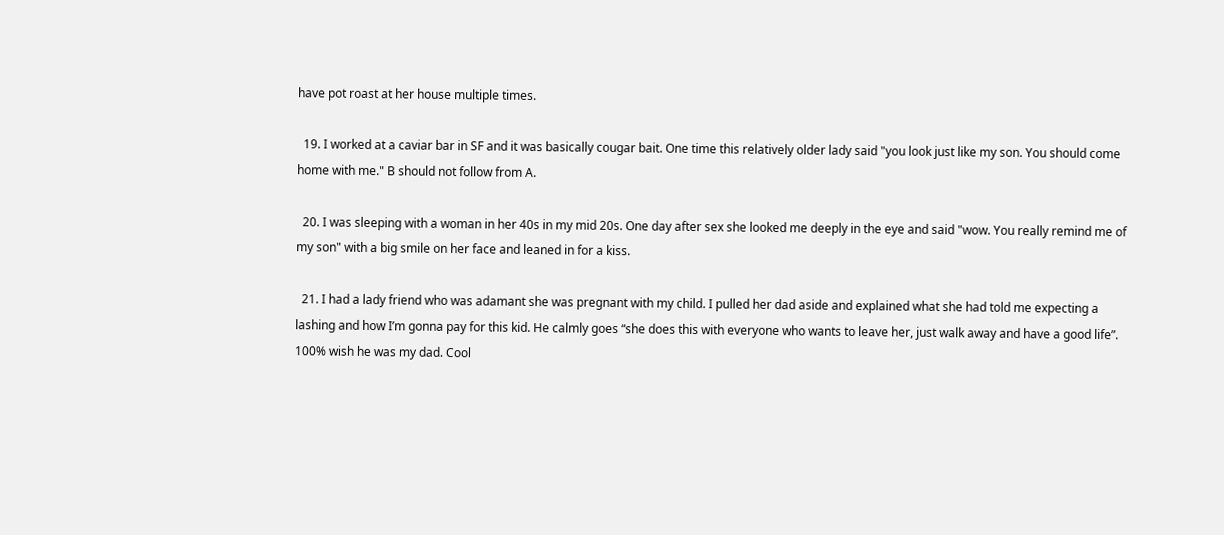have pot roast at her house multiple times.

  19. I worked at a caviar bar in SF and it was basically cougar bait. One time this relatively older lady said "you look just like my son. You should come home with me." B should not follow from A.

  20. I was sleeping with a woman in her 40s in my mid 20s. One day after sex she looked me deeply in the eye and said "wow. You really remind me of my son" with a big smile on her face and leaned in for a kiss.

  21. I had a lady friend who was adamant she was pregnant with my child. I pulled her dad aside and explained what she had told me expecting a lashing and how I’m gonna pay for this kid. He calmly goes “she does this with everyone who wants to leave her, just walk away and have a good life”. 100% wish he was my dad. Cool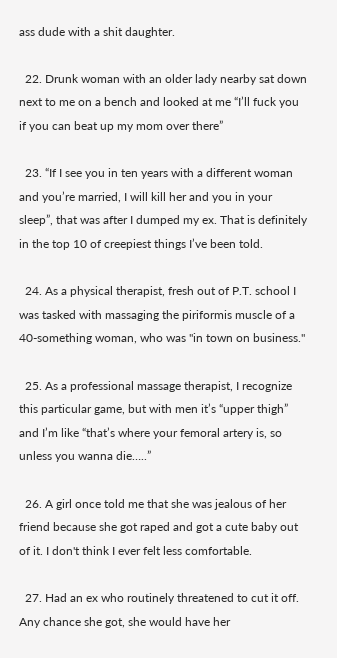ass dude with a shit daughter.

  22. Drunk woman with an older lady nearby sat down next to me on a bench and looked at me “I’ll fuck you if you can beat up my mom over there”

  23. “If I see you in ten years with a different woman and you’re married, I will kill her and you in your sleep”, that was after I dumped my ex. That is definitely in the top 10 of creepiest things I’ve been told.

  24. As a physical therapist, fresh out of P.T. school I was tasked with massaging the piriformis muscle of a 40-something woman, who was "in town on business."

  25. As a professional massage therapist, I recognize this particular game, but with men it’s “upper thigh” and I’m like “that’s where your femoral artery is, so unless you wanna die…..”

  26. A girl once told me that she was jealous of her friend because she got raped and got a cute baby out of it. I don't think I ever felt less comfortable.

  27. Had an ex who routinely threatened to cut it off. Any chance she got, she would have her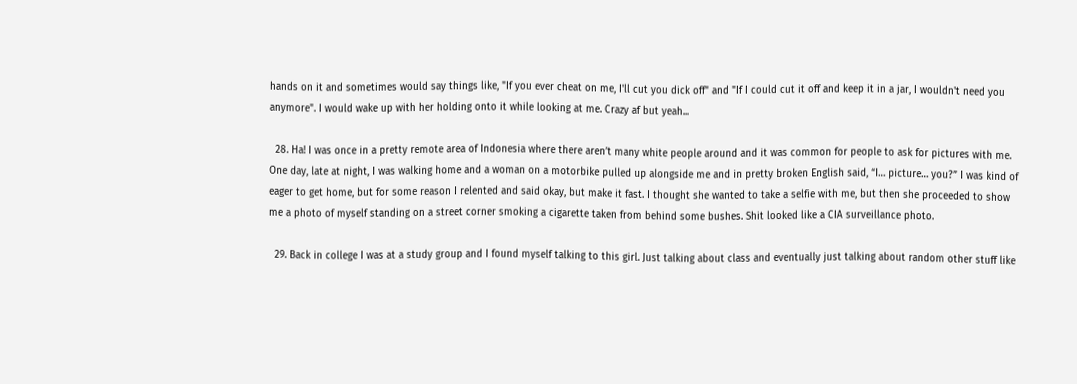hands on it and sometimes would say things like, "If you ever cheat on me, I'll cut you dick off" and "If I could cut it off and keep it in a jar, I wouldn't need you anymore". I would wake up with her holding onto it while looking at me. Crazy af but yeah...

  28. Ha! I was once in a pretty remote area of Indonesia where there aren’t many white people around and it was common for people to ask for pictures with me. One day, late at night, I was walking home and a woman on a motorbike pulled up alongside me and in pretty broken English said, “I… picture… you?” I was kind of eager to get home, but for some reason I relented and said okay, but make it fast. I thought she wanted to take a selfie with me, but then she proceeded to show me a photo of myself standing on a street corner smoking a cigarette taken from behind some bushes. Shit looked like a CIA surveillance photo.

  29. Back in college I was at a study group and I found myself talking to this girl. Just talking about class and eventually just talking about random other stuff like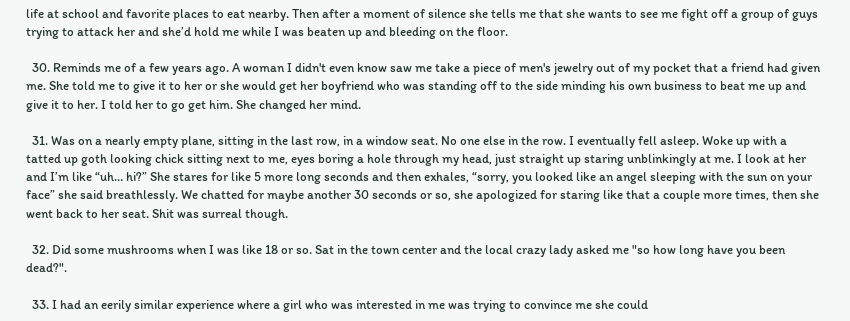life at school and favorite places to eat nearby. Then after a moment of silence she tells me that she wants to see me fight off a group of guys trying to attack her and she’d hold me while I was beaten up and bleeding on the floor.

  30. Reminds me of a few years ago. A woman I didn't even know saw me take a piece of men's jewelry out of my pocket that a friend had given me. She told me to give it to her or she would get her boyfriend who was standing off to the side minding his own business to beat me up and give it to her. I told her to go get him. She changed her mind.

  31. Was on a nearly empty plane, sitting in the last row, in a window seat. No one else in the row. I eventually fell asleep. Woke up with a tatted up goth looking chick sitting next to me, eyes boring a hole through my head, just straight up staring unblinkingly at me. I look at her and I’m like “uh… hi?” She stares for like 5 more long seconds and then exhales, “sorry, you looked like an angel sleeping with the sun on your face” she said breathlessly. We chatted for maybe another 30 seconds or so, she apologized for staring like that a couple more times, then she went back to her seat. Shit was surreal though.

  32. Did some mushrooms when I was like 18 or so. Sat in the town center and the local crazy lady asked me "so how long have you been dead?".

  33. I had an eerily similar experience where a girl who was interested in me was trying to convince me she could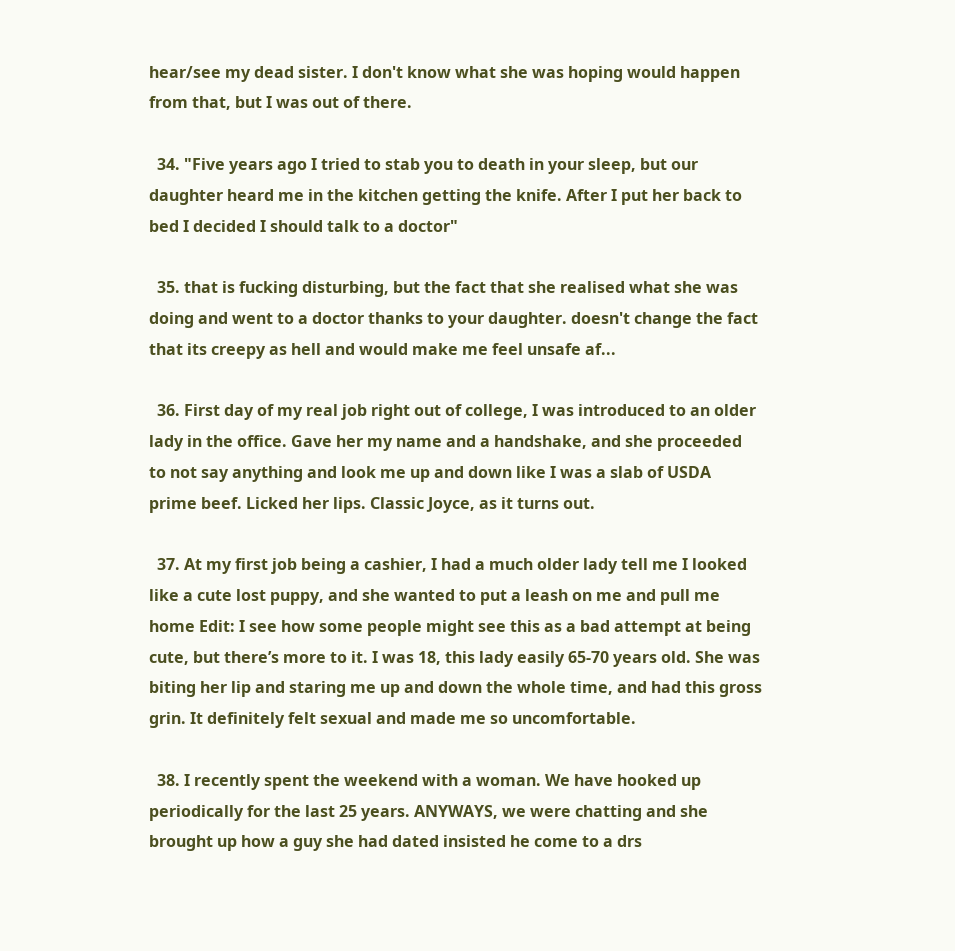hear/see my dead sister. I don't know what she was hoping would happen from that, but I was out of there.

  34. "Five years ago I tried to stab you to death in your sleep, but our daughter heard me in the kitchen getting the knife. After I put her back to bed I decided I should talk to a doctor"

  35. that is fucking disturbing, but the fact that she realised what she was doing and went to a doctor thanks to your daughter. doesn't change the fact that its creepy as hell and would make me feel unsafe af...

  36. First day of my real job right out of college, I was introduced to an older lady in the office. Gave her my name and a handshake, and she proceeded to not say anything and look me up and down like I was a slab of USDA prime beef. Licked her lips. Classic Joyce, as it turns out.

  37. At my first job being a cashier, I had a much older lady tell me I looked like a cute lost puppy, and she wanted to put a leash on me and pull me home Edit: I see how some people might see this as a bad attempt at being cute, but there’s more to it. I was 18, this lady easily 65-70 years old. She was biting her lip and staring me up and down the whole time, and had this gross grin. It definitely felt sexual and made me so uncomfortable.

  38. I recently spent the weekend with a woman. We have hooked up periodically for the last 25 years. ANYWAYS, we were chatting and she brought up how a guy she had dated insisted he come to a drs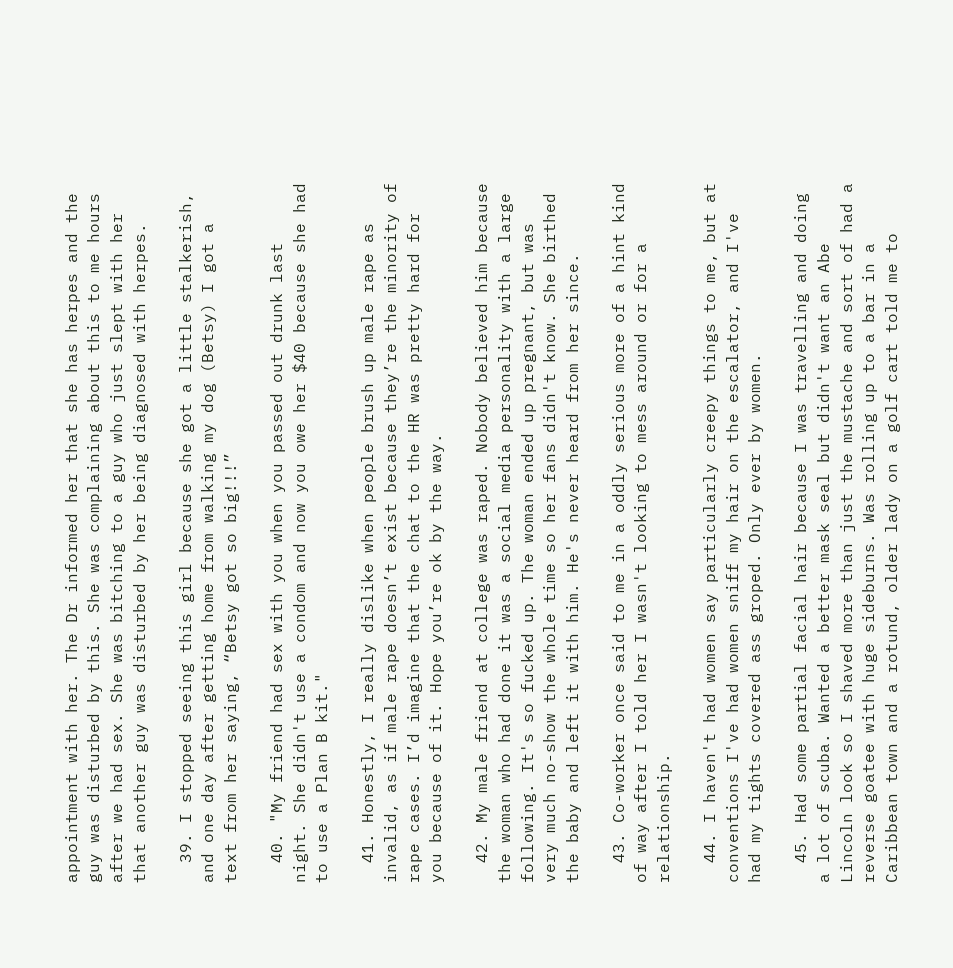appointment with her. The Dr informed her that she has herpes and the guy was disturbed by this. She was complaining about this to me hours after we had sex. She was bitching to a guy who just slept with her that another guy was disturbed by her being diagnosed with herpes.

  39. I stopped seeing this girl because she got a little stalkerish, and one day after getting home from walking my dog (Betsy) I got a text from her saying, “Betsy got so big!!!”

  40. "My friend had sex with you when you passed out drunk last night. She didn't use a condom and now you owe her $40 because she had to use a Plan B kit."

  41. Honestly, I really dislike when people brush up male rape as invalid, as if male rape doesn’t exist because they’re the minority of rape cases. I’d imagine that the chat to the HR was pretty hard for you because of it. Hope you’re ok by the way.

  42. My male friend at college was raped. Nobody believed him because the woman who had done it was a social media personality with a large following. It's so fucked up. The woman ended up pregnant, but was very much no-show the whole time so her fans didn't know. She birthed the baby and left it with him. He's never heard from her since.

  43. Co-worker once said to me in a oddly serious more of a hint kind of way after I told her I wasn't looking to mess around or for a relationship.

  44. I haven't had women say particularly creepy things to me, but at conventions I've had women sniff my hair on the escalator, and I've had my tights covered ass groped. Only ever by women.

  45. Had some partial facial hair because I was travelling and doing a lot of scuba. Wanted a better mask seal but didn't want an Abe Lincoln look so I shaved more than just the mustache and sort of had a reverse goatee with huge sideburns. Was rolling up to a bar in a Caribbean town and a rotund, older lady on a golf cart told me to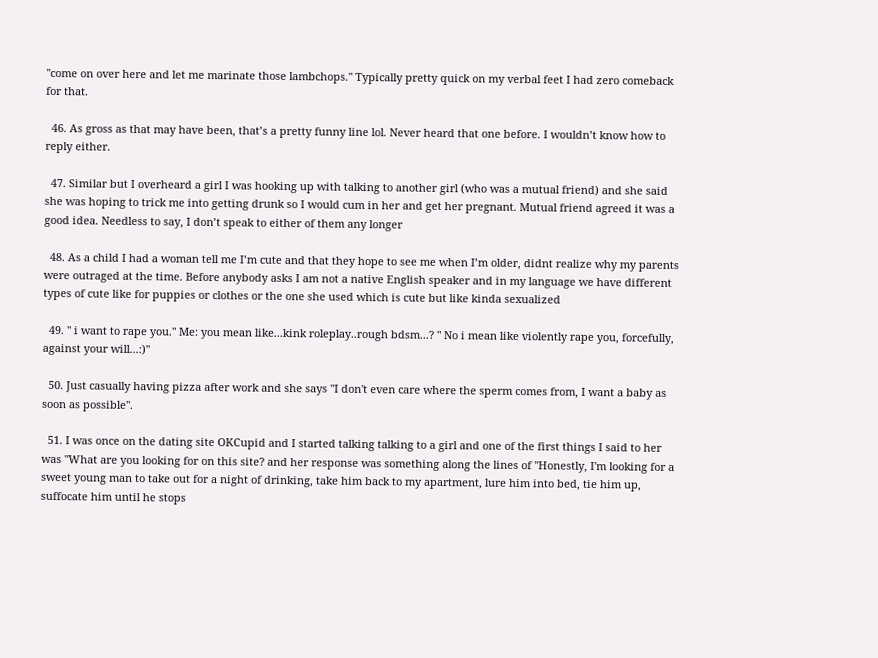"come on over here and let me marinate those lambchops." Typically pretty quick on my verbal feet I had zero comeback for that.

  46. As gross as that may have been, that’s a pretty funny line lol. Never heard that one before. I wouldn’t know how to reply either.

  47. Similar but I overheard a girl I was hooking up with talking to another girl (who was a mutual friend) and she said she was hoping to trick me into getting drunk so I would cum in her and get her pregnant. Mutual friend agreed it was a good idea. Needless to say, I don’t speak to either of them any longer

  48. As a child I had a woman tell me I’m cute and that they hope to see me when I’m older, didnt realize why my parents were outraged at the time. Before anybody asks I am not a native English speaker and in my language we have different types of cute like for puppies or clothes or the one she used which is cute but like kinda sexualized

  49. " i want to rape you." Me: you mean like...kink roleplay..rough bdsm...? " No i mean like violently rape you, forcefully, against your will...:)"

  50. Just casually having pizza after work and she says "I don't even care where the sperm comes from, I want a baby as soon as possible".

  51. I was once on the dating site OKCupid and I started talking talking to a girl and one of the first things I said to her was "What are you looking for on this site? and her response was something along the lines of "Honestly, I'm looking for a sweet young man to take out for a night of drinking, take him back to my apartment, lure him into bed, tie him up, suffocate him until he stops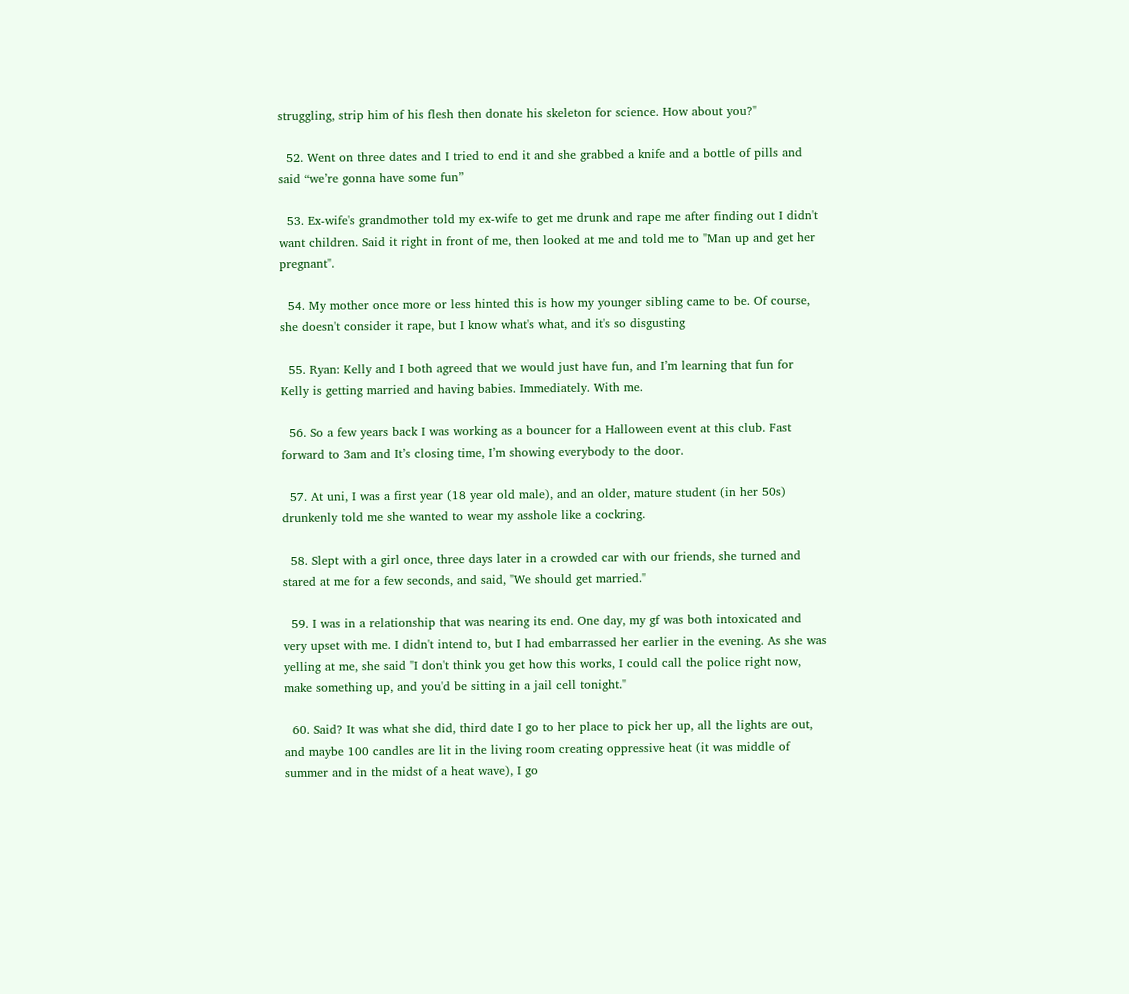struggling, strip him of his flesh then donate his skeleton for science. How about you?"

  52. Went on three dates and I tried to end it and she grabbed a knife and a bottle of pills and said “we’re gonna have some fun”

  53. Ex-wife's grandmother told my ex-wife to get me drunk and rape me after finding out I didn't want children. Said it right in front of me, then looked at me and told me to "Man up and get her pregnant".

  54. My mother once more or less hinted this is how my younger sibling came to be. Of course, she doesn't consider it rape, but I know what's what, and it's so disgusting

  55. Ryan: Kelly and I both agreed that we would just have fun, and I’m learning that fun for Kelly is getting married and having babies. Immediately. With me.

  56. So a few years back I was working as a bouncer for a Halloween event at this club. Fast forward to 3am and It’s closing time, I’m showing everybody to the door.

  57. At uni, I was a first year (18 year old male), and an older, mature student (in her 50s) drunkenly told me she wanted to wear my asshole like a cockring.

  58. Slept with a girl once, three days later in a crowded car with our friends, she turned and stared at me for a few seconds, and said, "We should get married."

  59. I was in a relationship that was nearing its end. One day, my gf was both intoxicated and very upset with me. I didn't intend to, but I had embarrassed her earlier in the evening. As she was yelling at me, she said "I don't think you get how this works, I could call the police right now, make something up, and you'd be sitting in a jail cell tonight."

  60. Said? It was what she did, third date I go to her place to pick her up, all the lights are out, and maybe 100 candles are lit in the living room creating oppressive heat (it was middle of summer and in the midst of a heat wave), I go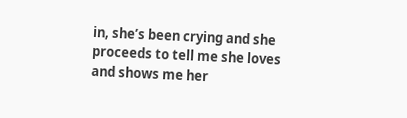in, she’s been crying and she proceeds to tell me she loves and shows me her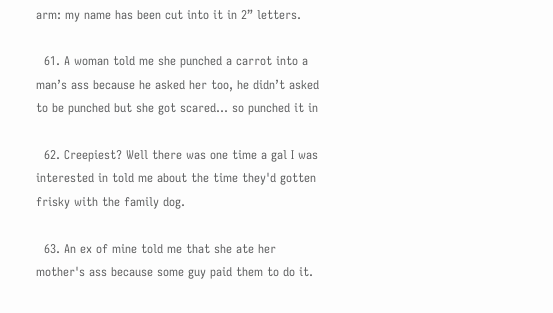arm: my name has been cut into it in 2” letters.

  61. A woman told me she punched a carrot into a man’s ass because he asked her too, he didn’t asked to be punched but she got scared… so punched it in

  62. Creepiest? Well there was one time a gal I was interested in told me about the time they'd gotten frisky with the family dog.

  63. An ex of mine told me that she ate her mother's ass because some guy paid them to do it.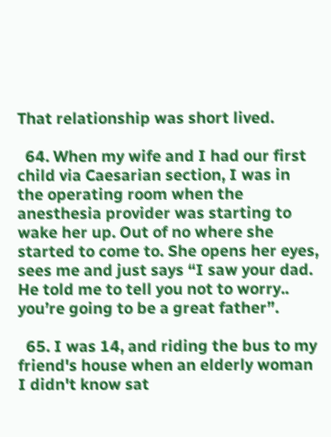That relationship was short lived.

  64. When my wife and I had our first child via Caesarian section, I was in the operating room when the anesthesia provider was starting to wake her up. Out of no where she started to come to. She opens her eyes, sees me and just says “I saw your dad. He told me to tell you not to worry.. you’re going to be a great father”.

  65. I was 14, and riding the bus to my friend's house when an elderly woman I didn't know sat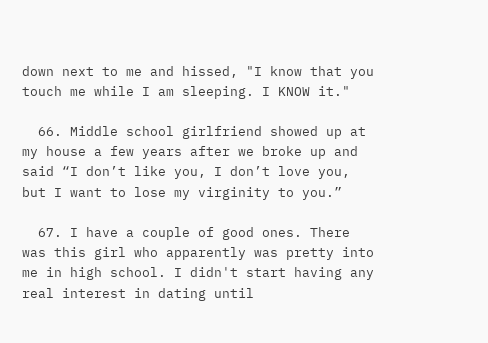down next to me and hissed, "I know that you touch me while I am sleeping. I KNOW it."

  66. Middle school girlfriend showed up at my house a few years after we broke up and said “I don’t like you, I don’t love you, but I want to lose my virginity to you.”

  67. I have a couple of good ones. There was this girl who apparently was pretty into me in high school. I didn't start having any real interest in dating until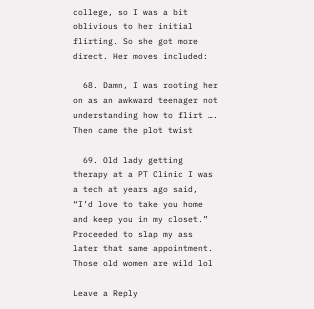college, so I was a bit oblivious to her initial flirting. So she got more direct. Her moves included:

  68. Damn, I was rooting her on as an awkward teenager not understanding how to flirt …. Then came the plot twist

  69. Old lady getting therapy at a PT Clinic I was a tech at years ago said, “I’d love to take you home and keep you in my closet.” Proceeded to slap my ass later that same appointment. Those old women are wild lol

Leave a Reply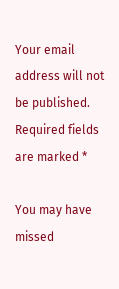Your email address will not be published. Required fields are marked *

You may have missed